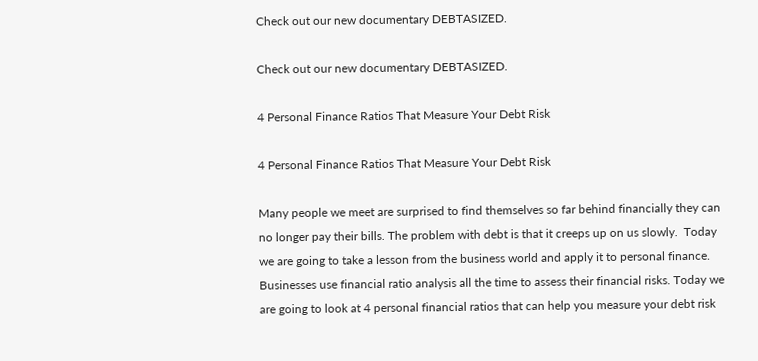Check out our new documentary DEBTASIZED.

Check out our new documentary DEBTASIZED.

4 Personal Finance Ratios That Measure Your Debt Risk

4 Personal Finance Ratios That Measure Your Debt Risk

Many people we meet are surprised to find themselves so far behind financially they can no longer pay their bills. The problem with debt is that it creeps up on us slowly.  Today we are going to take a lesson from the business world and apply it to personal finance. Businesses use financial ratio analysis all the time to assess their financial risks. Today we are going to look at 4 personal financial ratios that can help you measure your debt risk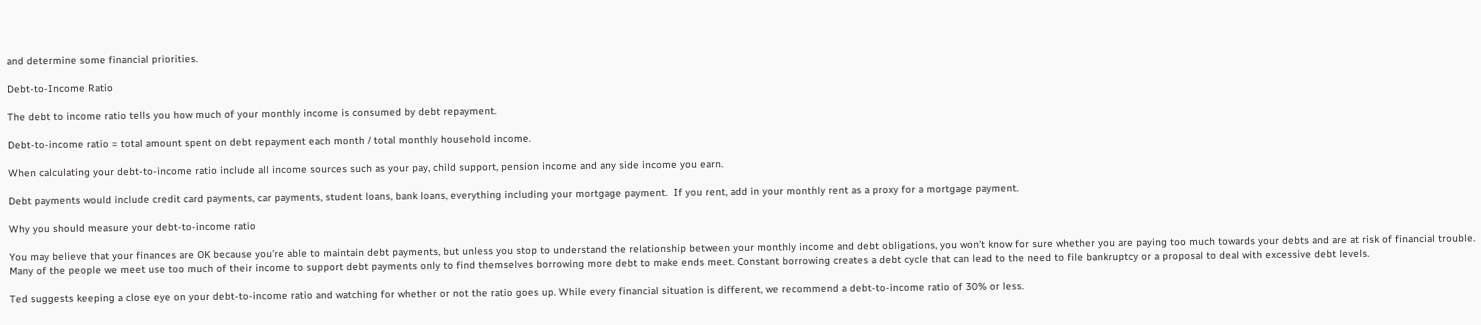and determine some financial priorities.

Debt-to-Income Ratio

The debt to income ratio tells you how much of your monthly income is consumed by debt repayment.

Debt-to-income ratio = total amount spent on debt repayment each month / total monthly household income.

When calculating your debt-to-income ratio include all income sources such as your pay, child support, pension income and any side income you earn.

Debt payments would include credit card payments, car payments, student loans, bank loans, everything including your mortgage payment.  If you rent, add in your monthly rent as a proxy for a mortgage payment.

Why you should measure your debt-to-income ratio

You may believe that your finances are OK because you’re able to maintain debt payments, but unless you stop to understand the relationship between your monthly income and debt obligations, you won’t know for sure whether you are paying too much towards your debts and are at risk of financial trouble.  Many of the people we meet use too much of their income to support debt payments only to find themselves borrowing more debt to make ends meet. Constant borrowing creates a debt cycle that can lead to the need to file bankruptcy or a proposal to deal with excessive debt levels.

Ted suggests keeping a close eye on your debt-to-income ratio and watching for whether or not the ratio goes up. While every financial situation is different, we recommend a debt-to-income ratio of 30% or less.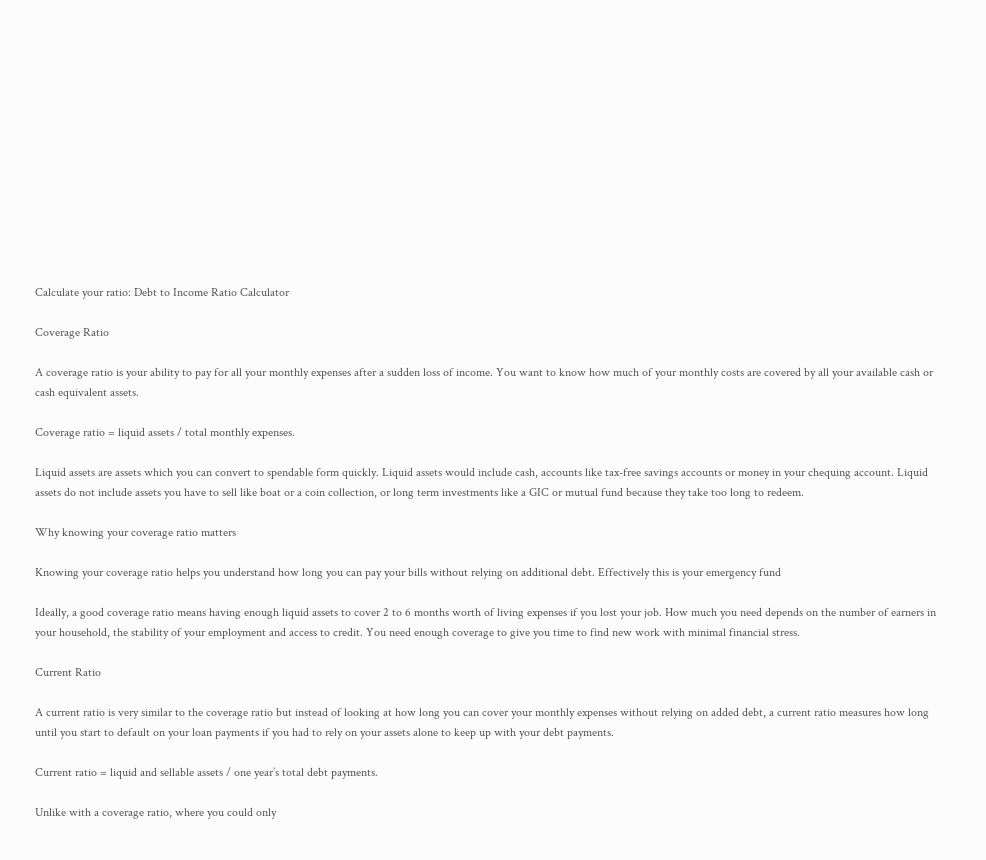Calculate your ratio: Debt to Income Ratio Calculator

Coverage Ratio

A coverage ratio is your ability to pay for all your monthly expenses after a sudden loss of income. You want to know how much of your monthly costs are covered by all your available cash or cash equivalent assets.

Coverage ratio = liquid assets / total monthly expenses.

Liquid assets are assets which you can convert to spendable form quickly. Liquid assets would include cash, accounts like tax-free savings accounts or money in your chequing account. Liquid assets do not include assets you have to sell like boat or a coin collection, or long term investments like a GIC or mutual fund because they take too long to redeem.

Why knowing your coverage ratio matters

Knowing your coverage ratio helps you understand how long you can pay your bills without relying on additional debt. Effectively this is your emergency fund

Ideally, a good coverage ratio means having enough liquid assets to cover 2 to 6 months worth of living expenses if you lost your job. How much you need depends on the number of earners in your household, the stability of your employment and access to credit. You need enough coverage to give you time to find new work with minimal financial stress.

Current Ratio

A current ratio is very similar to the coverage ratio but instead of looking at how long you can cover your monthly expenses without relying on added debt, a current ratio measures how long until you start to default on your loan payments if you had to rely on your assets alone to keep up with your debt payments.

Current ratio = liquid and sellable assets / one year’s total debt payments.

Unlike with a coverage ratio, where you could only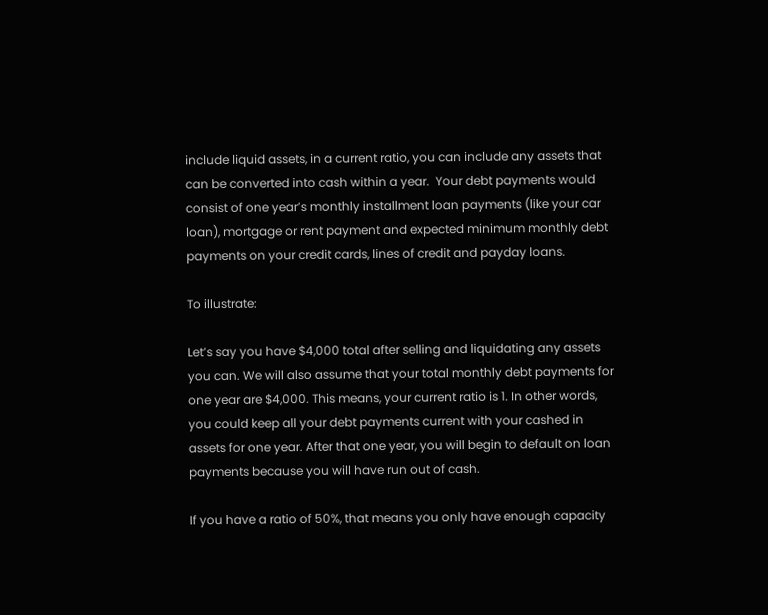include liquid assets, in a current ratio, you can include any assets that can be converted into cash within a year.  Your debt payments would consist of one year’s monthly installment loan payments (like your car loan), mortgage or rent payment and expected minimum monthly debt payments on your credit cards, lines of credit and payday loans.

To illustrate:

Let’s say you have $4,000 total after selling and liquidating any assets you can. We will also assume that your total monthly debt payments for one year are $4,000. This means, your current ratio is 1. In other words, you could keep all your debt payments current with your cashed in assets for one year. After that one year, you will begin to default on loan payments because you will have run out of cash.

If you have a ratio of 50%, that means you only have enough capacity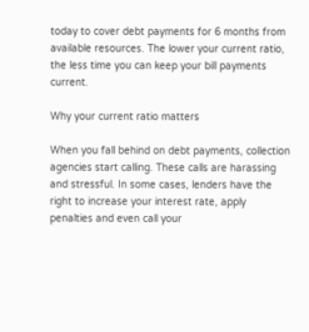today to cover debt payments for 6 months from available resources. The lower your current ratio, the less time you can keep your bill payments current.

Why your current ratio matters

When you fall behind on debt payments, collection agencies start calling. These calls are harassing and stressful. In some cases, lenders have the right to increase your interest rate, apply penalties and even call your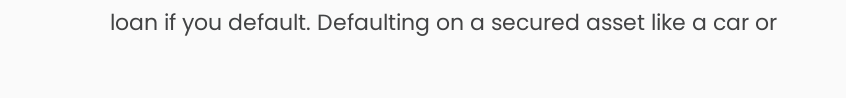loan if you default. Defaulting on a secured asset like a car or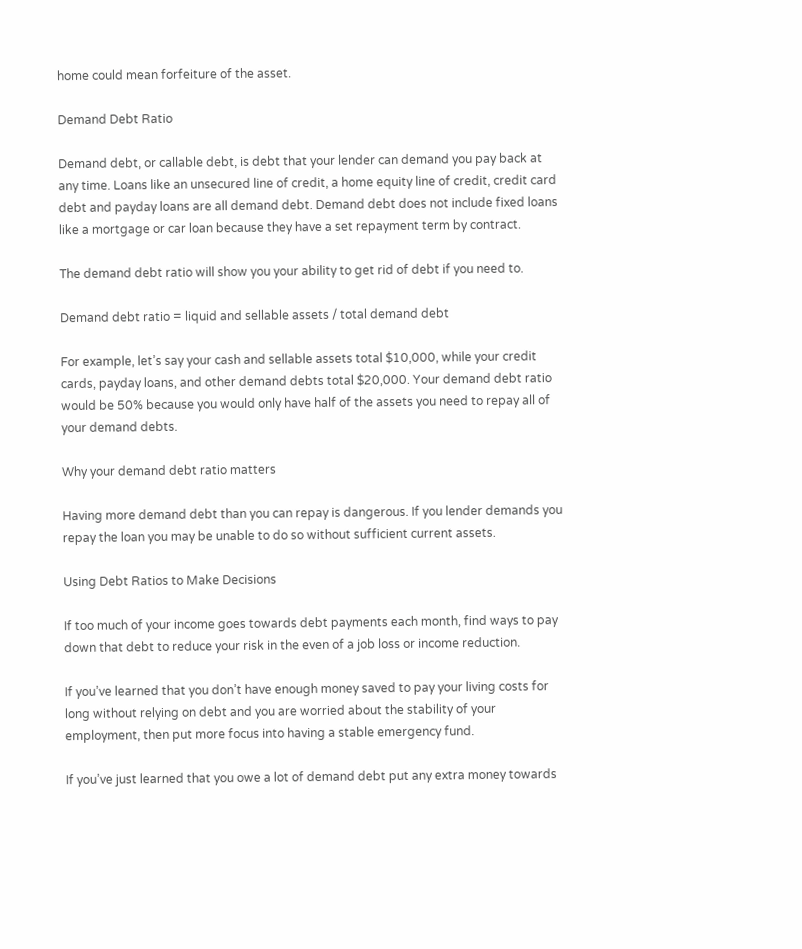home could mean forfeiture of the asset.

Demand Debt Ratio

Demand debt, or callable debt, is debt that your lender can demand you pay back at any time. Loans like an unsecured line of credit, a home equity line of credit, credit card debt and payday loans are all demand debt. Demand debt does not include fixed loans like a mortgage or car loan because they have a set repayment term by contract.

The demand debt ratio will show you your ability to get rid of debt if you need to.

Demand debt ratio = liquid and sellable assets / total demand debt

For example, let’s say your cash and sellable assets total $10,000, while your credit cards, payday loans, and other demand debts total $20,000. Your demand debt ratio would be 50% because you would only have half of the assets you need to repay all of your demand debts.

Why your demand debt ratio matters

Having more demand debt than you can repay is dangerous. If you lender demands you repay the loan you may be unable to do so without sufficient current assets.

Using Debt Ratios to Make Decisions

If too much of your income goes towards debt payments each month, find ways to pay down that debt to reduce your risk in the even of a job loss or income reduction.

If you’ve learned that you don’t have enough money saved to pay your living costs for long without relying on debt and you are worried about the stability of your employment, then put more focus into having a stable emergency fund.

If you’ve just learned that you owe a lot of demand debt put any extra money towards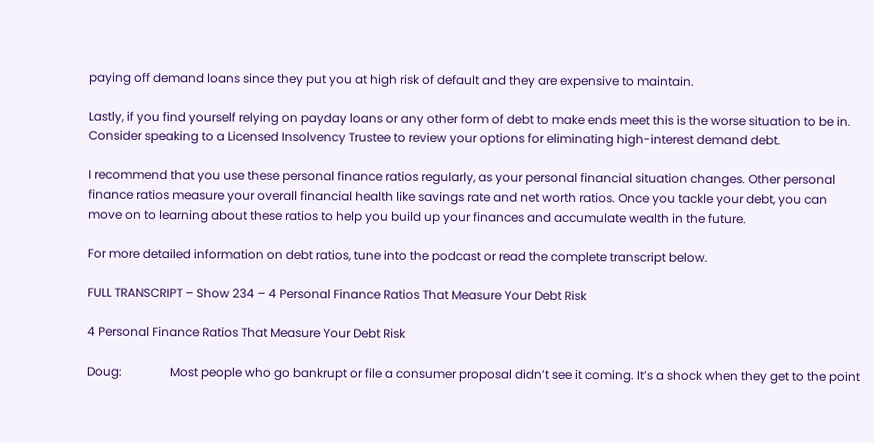paying off demand loans since they put you at high risk of default and they are expensive to maintain.

Lastly, if you find yourself relying on payday loans or any other form of debt to make ends meet this is the worse situation to be in.  Consider speaking to a Licensed Insolvency Trustee to review your options for eliminating high-interest demand debt.

I recommend that you use these personal finance ratios regularly, as your personal financial situation changes. Other personal finance ratios measure your overall financial health like savings rate and net worth ratios. Once you tackle your debt, you can move on to learning about these ratios to help you build up your finances and accumulate wealth in the future.

For more detailed information on debt ratios, tune into the podcast or read the complete transcript below.

FULL TRANSCRIPT – Show 234 – 4 Personal Finance Ratios That Measure Your Debt Risk

4 Personal Finance Ratios That Measure Your Debt Risk

Doug:                Most people who go bankrupt or file a consumer proposal didn’t see it coming. It’s a shock when they get to the point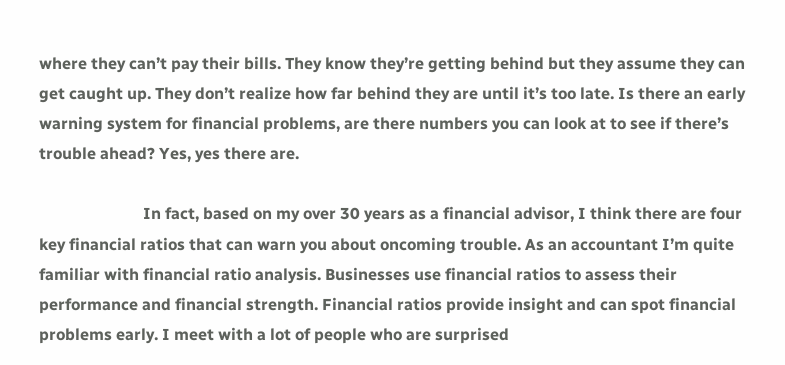where they can’t pay their bills. They know they’re getting behind but they assume they can get caught up. They don’t realize how far behind they are until it’s too late. Is there an early warning system for financial problems, are there numbers you can look at to see if there’s trouble ahead? Yes, yes there are.

                          In fact, based on my over 30 years as a financial advisor, I think there are four key financial ratios that can warn you about oncoming trouble. As an accountant I’m quite familiar with financial ratio analysis. Businesses use financial ratios to assess their performance and financial strength. Financial ratios provide insight and can spot financial problems early. I meet with a lot of people who are surprised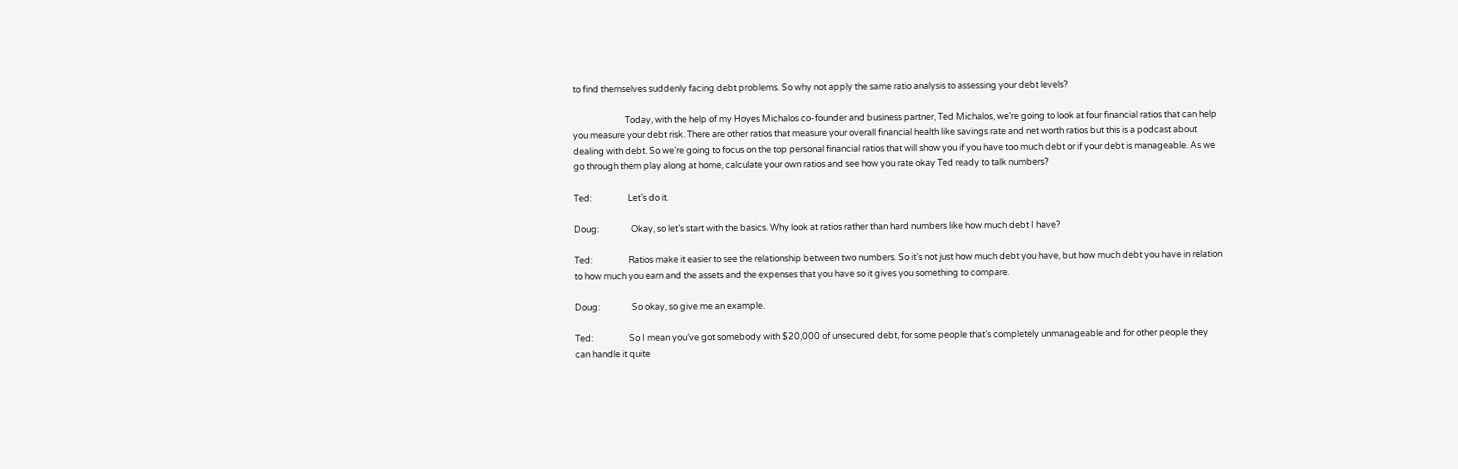to find themselves suddenly facing debt problems. So why not apply the same ratio analysis to assessing your debt levels?

                          Today, with the help of my Hoyes Michalos co-founder and business partner, Ted Michalos, we’re going to look at four financial ratios that can help you measure your debt risk. There are other ratios that measure your overall financial health like savings rate and net worth ratios but this is a podcast about dealing with debt. So we’re going to focus on the top personal financial ratios that will show you if you have too much debt or if your debt is manageable. As we go through them play along at home, calculate your own ratios and see how you rate okay Ted ready to talk numbers?

Ted:                  Let’s do it.

Doug:                Okay, so let’s start with the basics. Why look at ratios rather than hard numbers like how much debt I have?

Ted:                  Ratios make it easier to see the relationship between two numbers. So it’s not just how much debt you have, but how much debt you have in relation to how much you earn and the assets and the expenses that you have so it gives you something to compare.

Doug:                So okay, so give me an example.

Ted:                  So I mean you’ve got somebody with $20,000 of unsecured debt, for some people that’s completely unmanageable and for other people they can handle it quite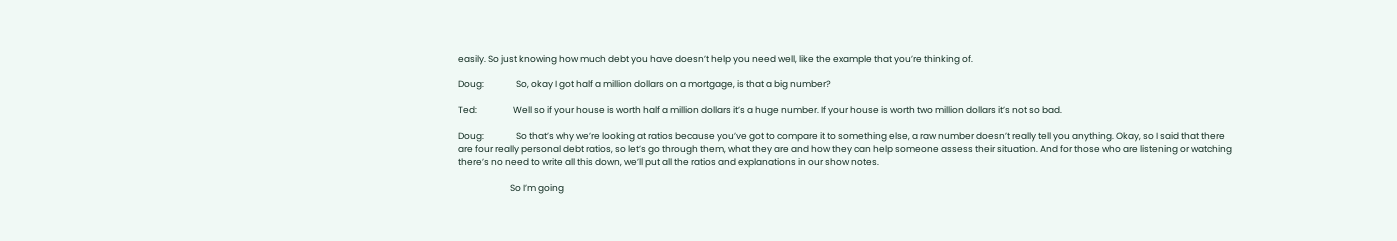easily. So just knowing how much debt you have doesn’t help you need well, like the example that you’re thinking of.

Doug:                So, okay I got half a million dollars on a mortgage, is that a big number?

Ted:                  Well so if your house is worth half a million dollars it’s a huge number. If your house is worth two million dollars it’s not so bad.

Doug:                So that’s why we’re looking at ratios because you’ve got to compare it to something else, a raw number doesn’t really tell you anything. Okay, so I said that there are four really personal debt ratios, so let’s go through them, what they are and how they can help someone assess their situation. And for those who are listening or watching there’s no need to write all this down, we’ll put all the ratios and explanations in our show notes.

                          So I’m going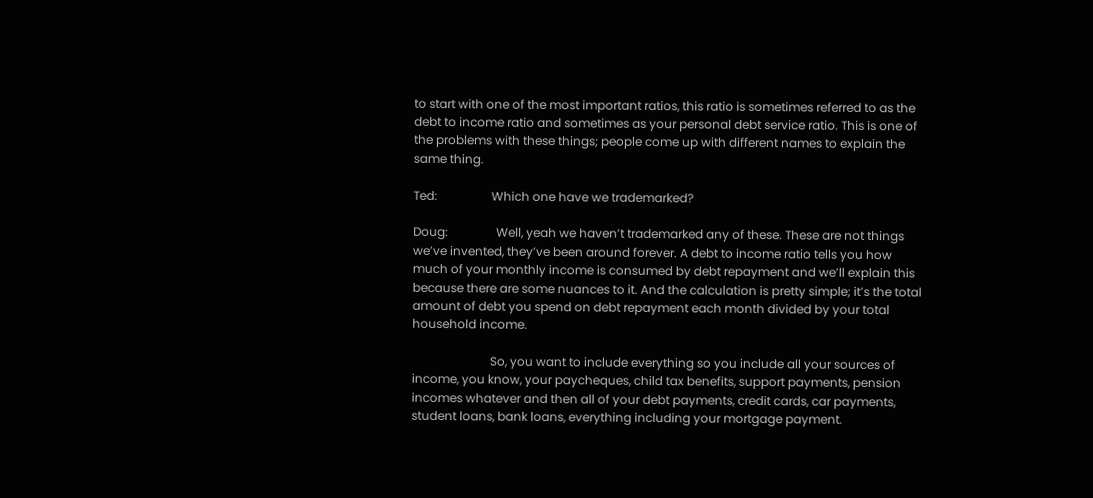to start with one of the most important ratios, this ratio is sometimes referred to as the debt to income ratio and sometimes as your personal debt service ratio. This is one of the problems with these things; people come up with different names to explain the same thing.

Ted:                  Which one have we trademarked?

Doug:                Well, yeah we haven’t trademarked any of these. These are not things we’ve invented, they’ve been around forever. A debt to income ratio tells you how much of your monthly income is consumed by debt repayment and we’ll explain this because there are some nuances to it. And the calculation is pretty simple; it’s the total amount of debt you spend on debt repayment each month divided by your total household income.

                          So, you want to include everything so you include all your sources of income, you know, your paycheques, child tax benefits, support payments, pension incomes whatever and then all of your debt payments, credit cards, car payments, student loans, bank loans, everything including your mortgage payment.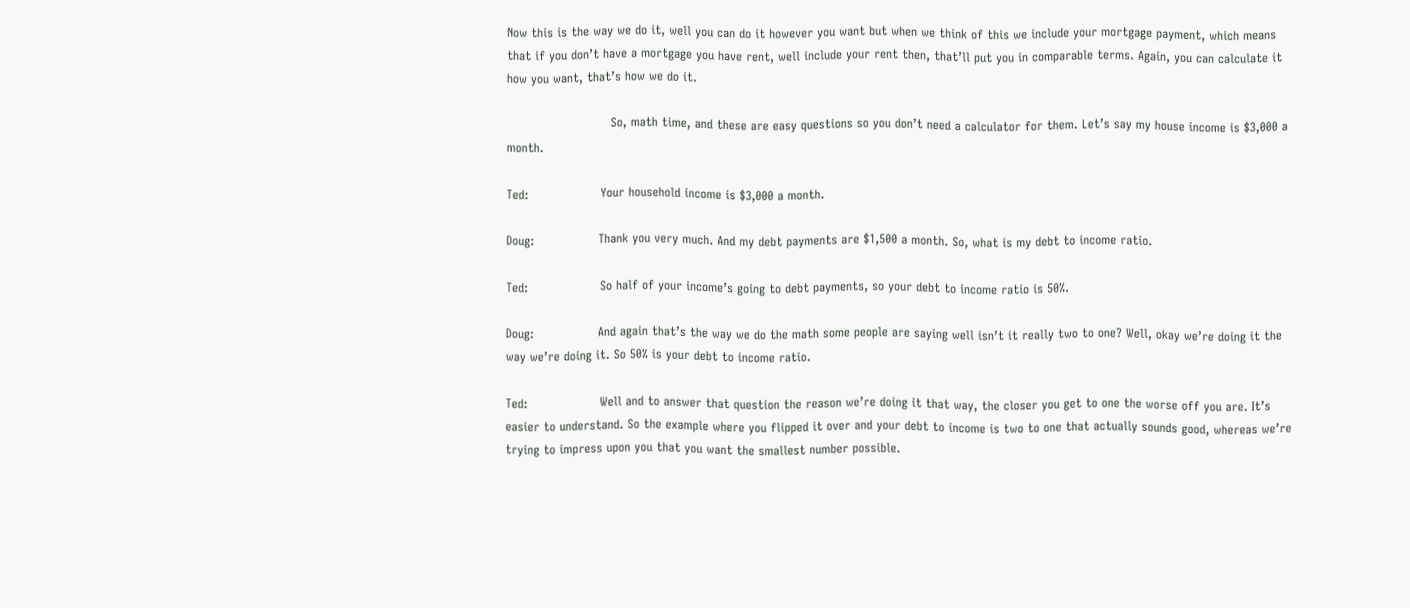Now this is the way we do it, well you can do it however you want but when we think of this we include your mortgage payment, which means that if you don’t have a mortgage you have rent, well include your rent then, that’ll put you in comparable terms. Again, you can calculate it how you want, that’s how we do it.

                          So, math time, and these are easy questions so you don’t need a calculator for them. Let’s say my house income is $3,000 a month.

Ted:                  Your household income is $3,000 a month.

Doug:                Thank you very much. And my debt payments are $1,500 a month. So, what is my debt to income ratio.

Ted:                  So half of your income’s going to debt payments, so your debt to income ratio is 50%.

Doug:                And again that’s the way we do the math some people are saying well isn’t it really two to one? Well, okay we’re doing it the way we’re doing it. So 50% is your debt to income ratio.

Ted:                  Well and to answer that question the reason we’re doing it that way, the closer you get to one the worse off you are. It’s easier to understand. So the example where you flipped it over and your debt to income is two to one that actually sounds good, whereas we’re trying to impress upon you that you want the smallest number possible.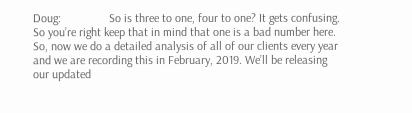Doug:                So is three to one, four to one? It gets confusing. So you’re right keep that in mind that one is a bad number here. So, now we do a detailed analysis of all of our clients every year and we are recording this in February, 2019. We’ll be releasing our updated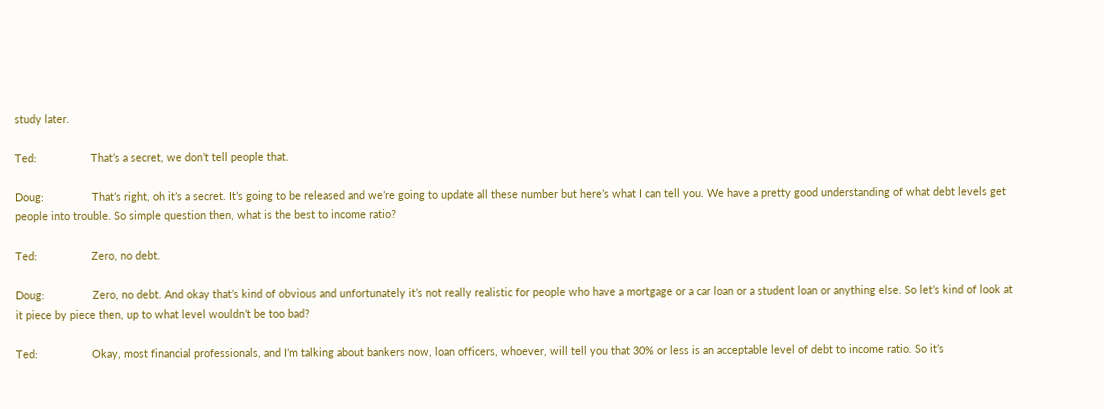study later.

Ted:                  That’s a secret, we don’t tell people that.

Doug:                That’s right, oh it’s a secret. It’s going to be released and we’re going to update all these number but here’s what I can tell you. We have a pretty good understanding of what debt levels get people into trouble. So simple question then, what is the best to income ratio?

Ted:                  Zero, no debt.

Doug:                Zero, no debt. And okay that’s kind of obvious and unfortunately it’s not really realistic for people who have a mortgage or a car loan or a student loan or anything else. So let’s kind of look at it piece by piece then, up to what level wouldn’t be too bad?

Ted:                  Okay, most financial professionals, and I’m talking about bankers now, loan officers, whoever, will tell you that 30% or less is an acceptable level of debt to income ratio. So it’s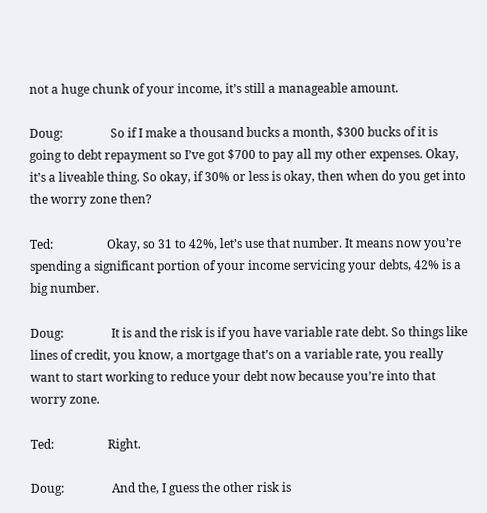not a huge chunk of your income, it’s still a manageable amount.

Doug:                So if I make a thousand bucks a month, $300 bucks of it is going to debt repayment so I’ve got $700 to pay all my other expenses. Okay, it’s a liveable thing. So okay, if 30% or less is okay, then when do you get into the worry zone then?

Ted:                  Okay, so 31 to 42%, let’s use that number. It means now you’re spending a significant portion of your income servicing your debts, 42% is a big number.

Doug:                It is and the risk is if you have variable rate debt. So things like lines of credit, you know, a mortgage that’s on a variable rate, you really want to start working to reduce your debt now because you’re into that worry zone.

Ted:                  Right.

Doug:                And the, I guess the other risk is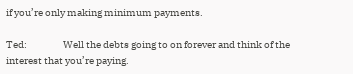if you’re only making minimum payments.

Ted:                  Well the debts going to on forever and think of the interest that you’re paying.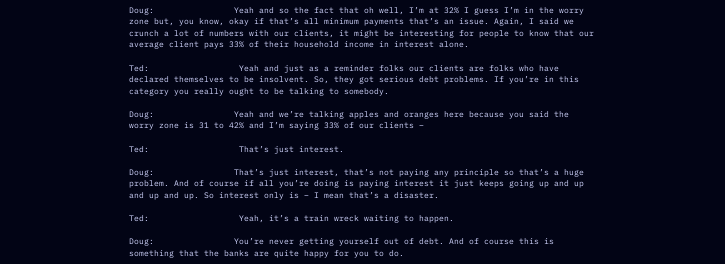Doug:                Yeah and so the fact that oh well, I’m at 32% I guess I’m in the worry zone but, you know, okay if that’s all minimum payments that’s an issue. Again, I said we crunch a lot of numbers with our clients, it might be interesting for people to know that our average client pays 33% of their household income in interest alone.

Ted:                  Yeah and just as a reminder folks our clients are folks who have declared themselves to be insolvent. So, they got serious debt problems. If you’re in this category you really ought to be talking to somebody.

Doug:                Yeah and we’re talking apples and oranges here because you said the worry zone is 31 to 42% and I’m saying 33% of our clients –

Ted:                  That’s just interest.

Doug:                That’s just interest, that’s not paying any principle so that’s a huge problem. And of course if all you’re doing is paying interest it just keeps going up and up and up and up. So interest only is – I mean that’s a disaster.

Ted:                  Yeah, it’s a train wreck waiting to happen.

Doug:                You’re never getting yourself out of debt. And of course this is something that the banks are quite happy for you to do.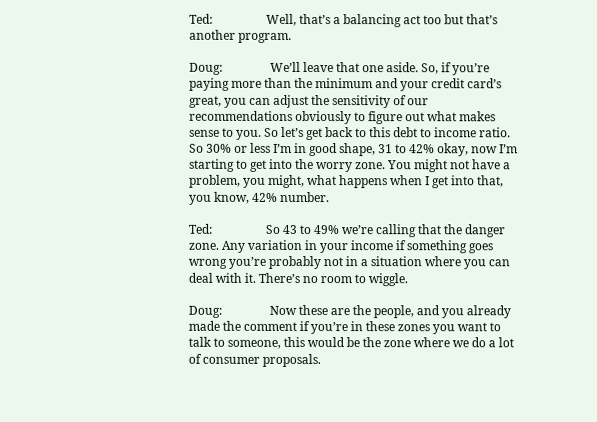Ted:                  Well, that’s a balancing act too but that’s another program.

Doug:                We’ll leave that one aside. So, if you’re paying more than the minimum and your credit card’s great, you can adjust the sensitivity of our recommendations obviously to figure out what makes sense to you. So let’s get back to this debt to income ratio. So 30% or less I’m in good shape, 31 to 42% okay, now I’m starting to get into the worry zone. You might not have a problem, you might, what happens when I get into that, you know, 42% number.

Ted:                  So 43 to 49% we’re calling that the danger zone. Any variation in your income if something goes wrong you’re probably not in a situation where you can deal with it. There’s no room to wiggle.

Doug:                Now these are the people, and you already made the comment if you’re in these zones you want to talk to someone, this would be the zone where we do a lot of consumer proposals.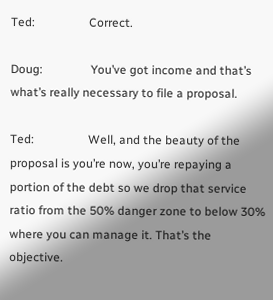Ted:                  Correct.

Doug:                You’ve got income and that’s what’s really necessary to file a proposal.

Ted:                  Well, and the beauty of the proposal is you’re now, you’re repaying a portion of the debt so we drop that service ratio from the 50% danger zone to below 30% where you can manage it. That’s the objective.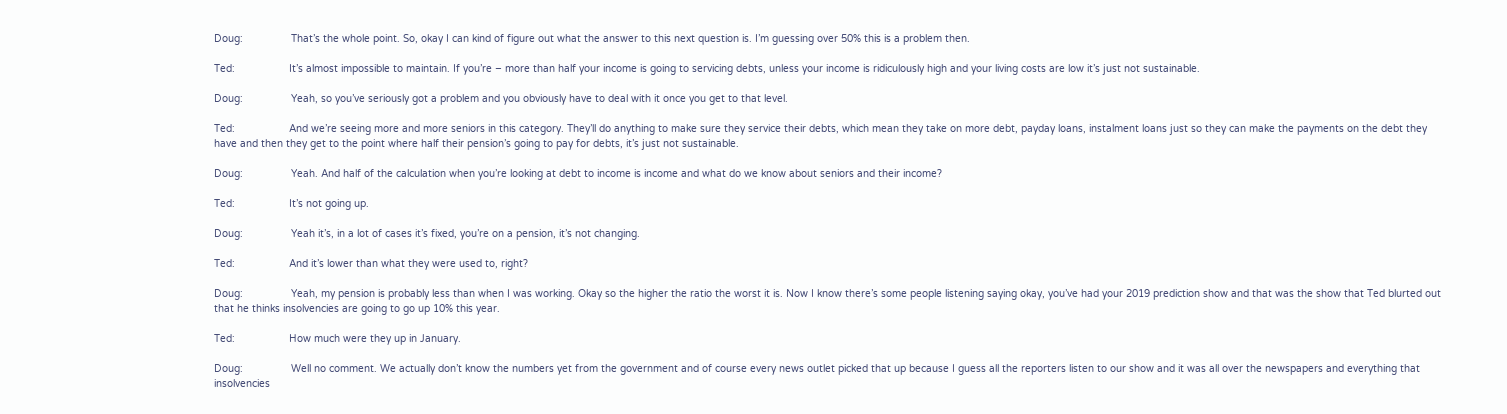Doug:                That’s the whole point. So, okay I can kind of figure out what the answer to this next question is. I’m guessing over 50% this is a problem then.

Ted:                  It’s almost impossible to maintain. If you’re – more than half your income is going to servicing debts, unless your income is ridiculously high and your living costs are low it’s just not sustainable.

Doug:                Yeah, so you’ve seriously got a problem and you obviously have to deal with it once you get to that level.

Ted:                  And we’re seeing more and more seniors in this category. They’ll do anything to make sure they service their debts, which mean they take on more debt, payday loans, instalment loans just so they can make the payments on the debt they have and then they get to the point where half their pension’s going to pay for debts, it’s just not sustainable.

Doug:                Yeah. And half of the calculation when you’re looking at debt to income is income and what do we know about seniors and their income?

Ted:                  It’s not going up.

Doug:                Yeah it’s, in a lot of cases it’s fixed, you’re on a pension, it’s not changing.

Ted:                  And it’s lower than what they were used to, right?

Doug:                Yeah, my pension is probably less than when I was working. Okay so the higher the ratio the worst it is. Now I know there’s some people listening saying okay, you’ve had your 2019 prediction show and that was the show that Ted blurted out that he thinks insolvencies are going to go up 10% this year.

Ted:                  How much were they up in January.

Doug:                Well no comment. We actually don’t know the numbers yet from the government and of course every news outlet picked that up because I guess all the reporters listen to our show and it was all over the newspapers and everything that insolvencies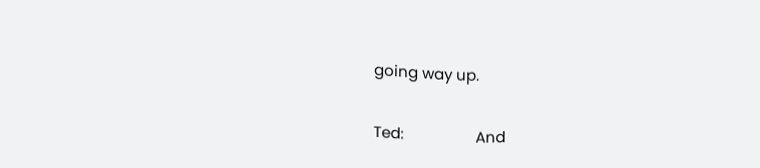going way up.

Ted:                  And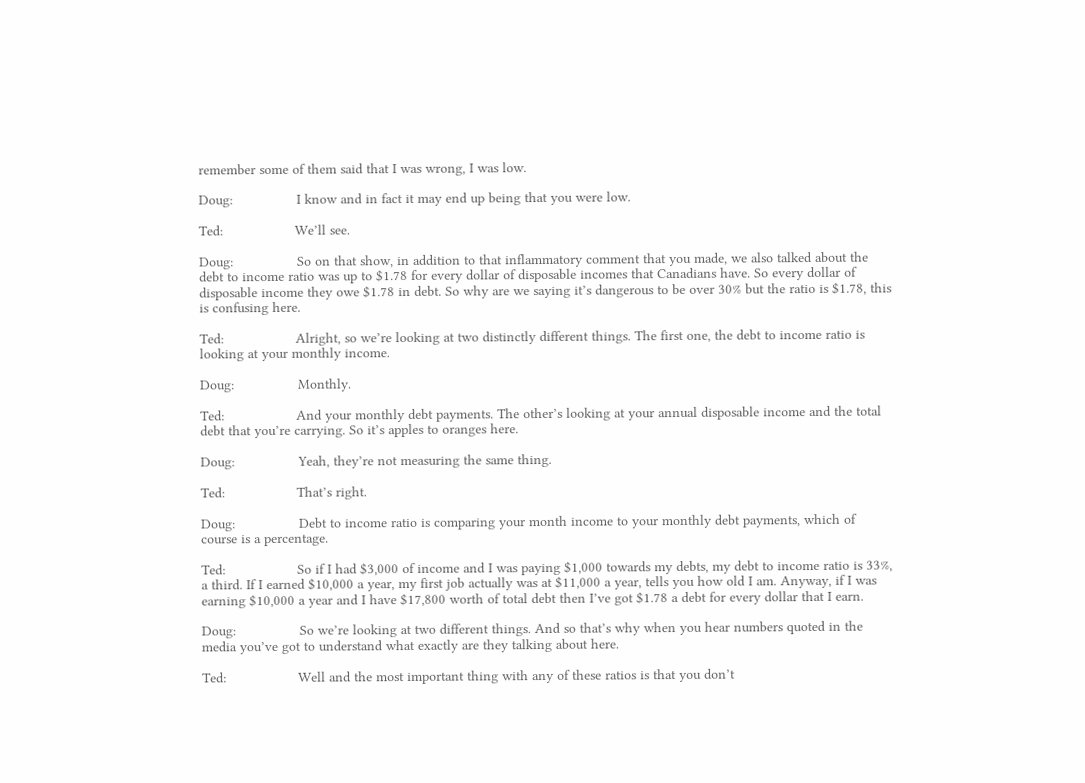remember some of them said that I was wrong, I was low.

Doug:                I know and in fact it may end up being that you were low.

Ted:                  We’ll see.

Doug:                So on that show, in addition to that inflammatory comment that you made, we also talked about the debt to income ratio was up to $1.78 for every dollar of disposable incomes that Canadians have. So every dollar of disposable income they owe $1.78 in debt. So why are we saying it’s dangerous to be over 30% but the ratio is $1.78, this is confusing here.

Ted:                  Alright, so we’re looking at two distinctly different things. The first one, the debt to income ratio is looking at your monthly income.

Doug:                Monthly.

Ted:                  And your monthly debt payments. The other’s looking at your annual disposable income and the total debt that you’re carrying. So it’s apples to oranges here.

Doug:                Yeah, they’re not measuring the same thing.

Ted:                  That’s right.

Doug:                Debt to income ratio is comparing your month income to your monthly debt payments, which of course is a percentage.

Ted:                  So if I had $3,000 of income and I was paying $1,000 towards my debts, my debt to income ratio is 33%, a third. If I earned $10,000 a year, my first job actually was at $11,000 a year, tells you how old I am. Anyway, if I was earning $10,000 a year and I have $17,800 worth of total debt then I’ve got $1.78 a debt for every dollar that I earn.

Doug:                So we’re looking at two different things. And so that’s why when you hear numbers quoted in the media you’ve got to understand what exactly are they talking about here.

Ted:                  Well and the most important thing with any of these ratios is that you don’t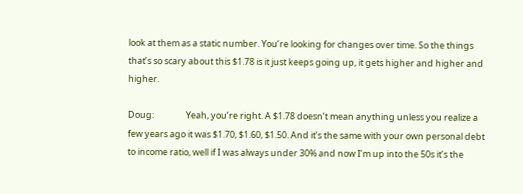look at them as a static number. You’re looking for changes over time. So the things that’s so scary about this $1.78 is it just keeps going up, it gets higher and higher and higher.

Doug:                Yeah, you’re right. A $1.78 doesn’t mean anything unless you realize a few years ago it was $1.70, $1.60, $1.50. And it’s the same with your own personal debt to income ratio, well if I was always under 30% and now I’m up into the 50s it’s the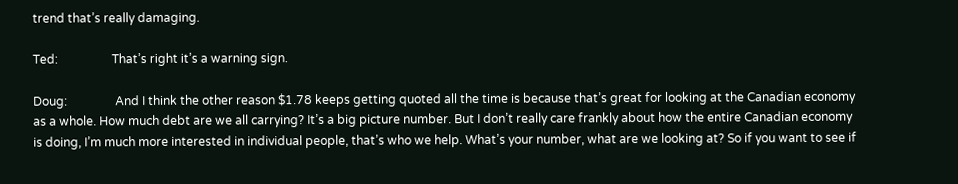trend that’s really damaging.

Ted:                  That’s right it’s a warning sign.

Doug:                And I think the other reason $1.78 keeps getting quoted all the time is because that’s great for looking at the Canadian economy as a whole. How much debt are we all carrying? It’s a big picture number. But I don’t really care frankly about how the entire Canadian economy is doing, I’m much more interested in individual people, that’s who we help. What’s your number, what are we looking at? So if you want to see if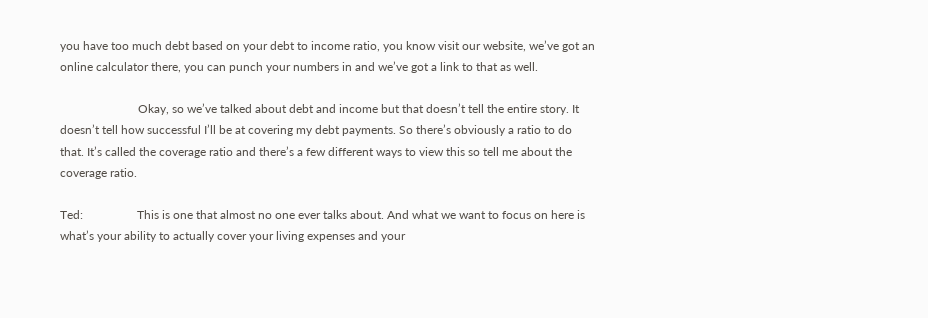you have too much debt based on your debt to income ratio, you know visit our website, we’ve got an online calculator there, you can punch your numbers in and we’ve got a link to that as well.

                          Okay, so we’ve talked about debt and income but that doesn’t tell the entire story. It doesn’t tell how successful I’ll be at covering my debt payments. So there’s obviously a ratio to do that. It’s called the coverage ratio and there’s a few different ways to view this so tell me about the coverage ratio.

Ted:                  This is one that almost no one ever talks about. And what we want to focus on here is what’s your ability to actually cover your living expenses and your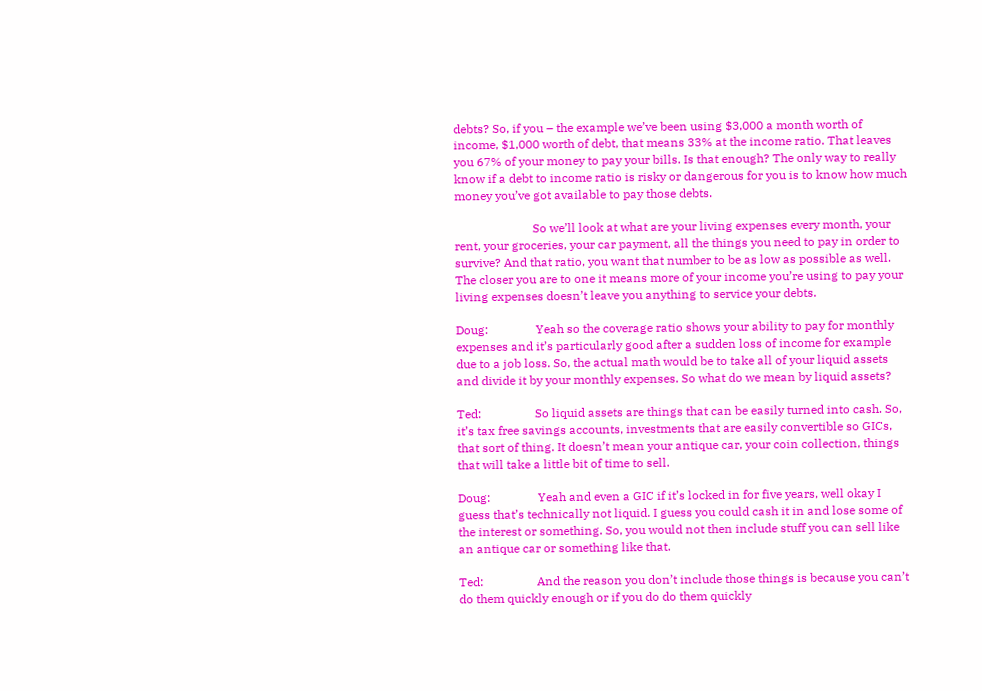debts? So, if you – the example we’ve been using $3,000 a month worth of income, $1,000 worth of debt, that means 33% at the income ratio. That leaves you 67% of your money to pay your bills. Is that enough? The only way to really know if a debt to income ratio is risky or dangerous for you is to know how much money you’ve got available to pay those debts.

                          So we’ll look at what are your living expenses every month, your rent, your groceries, your car payment, all the things you need to pay in order to survive? And that ratio, you want that number to be as low as possible as well. The closer you are to one it means more of your income you’re using to pay your living expenses doesn’t leave you anything to service your debts.

Doug:                Yeah so the coverage ratio shows your ability to pay for monthly expenses and it’s particularly good after a sudden loss of income for example due to a job loss. So, the actual math would be to take all of your liquid assets and divide it by your monthly expenses. So what do we mean by liquid assets?

Ted:                  So liquid assets are things that can be easily turned into cash. So, it’s tax free savings accounts, investments that are easily convertible so GICs, that sort of thing. It doesn’t mean your antique car, your coin collection, things that will take a little bit of time to sell.

Doug:                Yeah and even a GIC if it’s locked in for five years, well okay I guess that’s technically not liquid. I guess you could cash it in and lose some of the interest or something. So, you would not then include stuff you can sell like an antique car or something like that.

Ted:                  And the reason you don’t include those things is because you can’t do them quickly enough or if you do do them quickly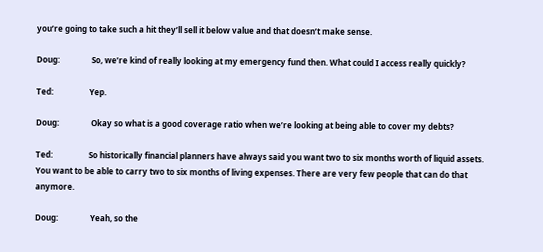you’re going to take such a hit they’ll sell it below value and that doesn’t make sense.

Doug:                So, we’re kind of really looking at my emergency fund then. What could I access really quickly?

Ted:                  Yep.

Doug:                Okay so what is a good coverage ratio when we’re looking at being able to cover my debts?

Ted:                  So historically financial planners have always said you want two to six months worth of liquid assets. You want to be able to carry two to six months of living expenses. There are very few people that can do that anymore.

Doug:                Yeah, so the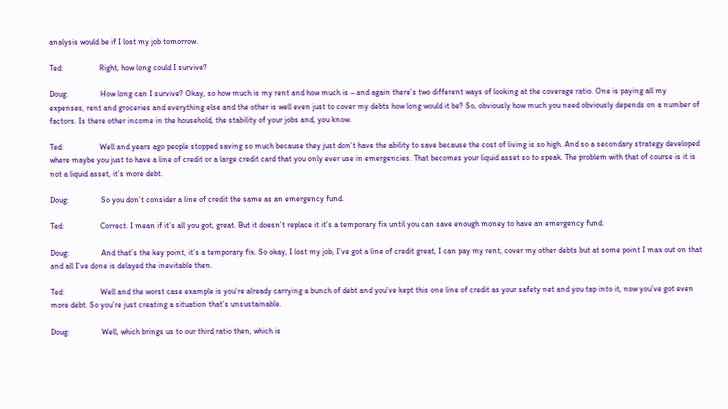analysis would be if I lost my job tomorrow.

Ted:                  Right, how long could I survive?

Doug:                How long can I survive? Okay, so how much is my rent and how much is – and again there’s two different ways of looking at the coverage ratio. One is paying all my expenses, rent and groceries and everything else and the other is well even just to cover my debts how long would it be? So, obviously how much you need obviously depends on a number of factors. Is there other income in the household, the stability of your jobs and, you know.

Ted:                  Well and years ago people stopped saving so much because they just don’t have the ability to save because the cost of living is so high. And so a secondary strategy developed where maybe you just to have a line of credit or a large credit card that you only ever use in emergencies. That becomes your liquid asset so to speak. The problem with that of course is it is not a liquid asset, it’s more debt.

Doug:                So you don’t consider a line of credit the same as an emergency fund.

Ted:                  Correct. I mean if it’s all you got, great. But it doesn’t replace it it’s a temporary fix until you can save enough money to have an emergency fund.

Doug:                And that’s the key point, it’s a temporary fix. So okay, I lost my job, I’ve got a line of credit great, I can pay my rent, cover my other debts but at some point I max out on that and all I’ve done is delayed the inevitable then.

Ted:                  Well and the worst case example is you’re already carrying a bunch of debt and you’ve kept this one line of credit as your safety net and you tap into it, now you’ve got even more debt. So you’re just creating a situation that’s unsustainable.

Doug:                Well, which brings us to our third ratio then, which is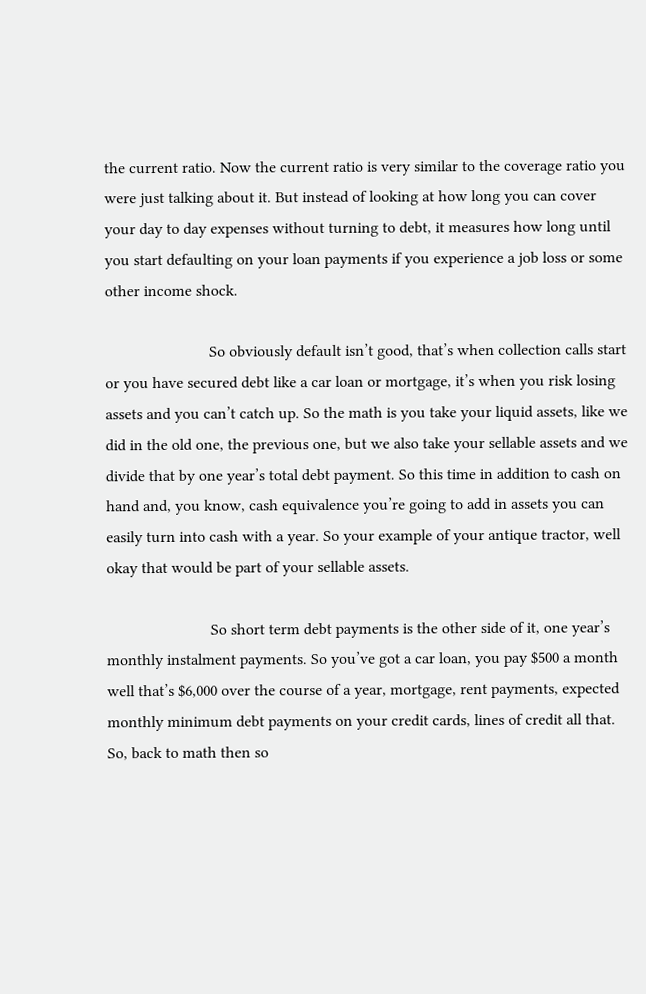the current ratio. Now the current ratio is very similar to the coverage ratio you were just talking about it. But instead of looking at how long you can cover your day to day expenses without turning to debt, it measures how long until you start defaulting on your loan payments if you experience a job loss or some other income shock.

                          So obviously default isn’t good, that’s when collection calls start or you have secured debt like a car loan or mortgage, it’s when you risk losing assets and you can’t catch up. So the math is you take your liquid assets, like we did in the old one, the previous one, but we also take your sellable assets and we divide that by one year’s total debt payment. So this time in addition to cash on hand and, you know, cash equivalence you’re going to add in assets you can easily turn into cash with a year. So your example of your antique tractor, well okay that would be part of your sellable assets.

                          So short term debt payments is the other side of it, one year’s monthly instalment payments. So you’ve got a car loan, you pay $500 a month well that’s $6,000 over the course of a year, mortgage, rent payments, expected monthly minimum debt payments on your credit cards, lines of credit all that. So, back to math then so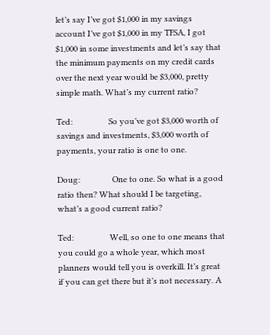let’s say I’ve got $1,000 in my savings account I’ve got $1,000 in my TFSA, I got $1,000 in some investments and let’s say that the minimum payments on my credit cards over the next year would be $3,000, pretty simple math. What’s my current ratio?

Ted:                  So you’ve got $3,000 worth of savings and investments, $3,000 worth of payments, your ratio is one to one.

Doug:                One to one. So what is a good ratio then? What should I be targeting, what’s a good current ratio?

Ted:                  Well, so one to one means that you could go a whole year, which most planners would tell you is overkill. It’s great if you can get there but it’s not necessary. A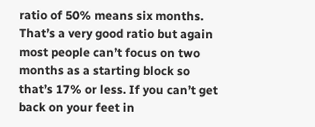ratio of 50% means six months. That’s a very good ratio but again most people can’t focus on two months as a starting block so that’s 17% or less. If you can’t get back on your feet in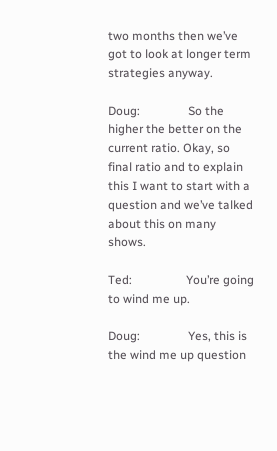two months then we’ve got to look at longer term strategies anyway.

Doug:                So the higher the better on the current ratio. Okay, so final ratio and to explain this I want to start with a question and we’ve talked about this on many shows.

Ted:                  You’re going to wind me up.

Doug:                Yes, this is the wind me up question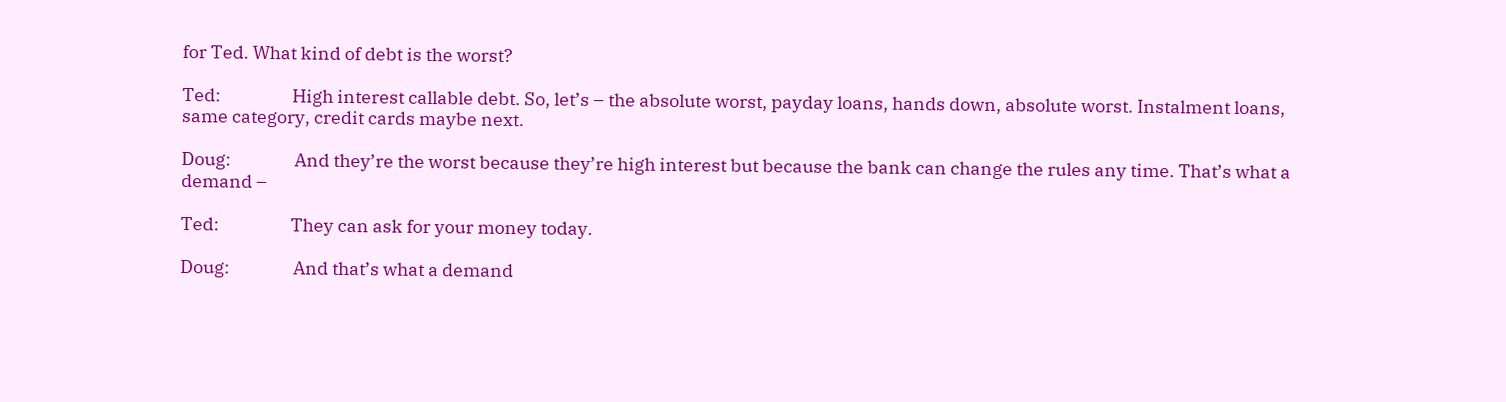for Ted. What kind of debt is the worst?

Ted:                  High interest callable debt. So, let’s – the absolute worst, payday loans, hands down, absolute worst. Instalment loans, same category, credit cards maybe next.

Doug:                And they’re the worst because they’re high interest but because the bank can change the rules any time. That’s what a demand –

Ted:                  They can ask for your money today.

Doug:                And that’s what a demand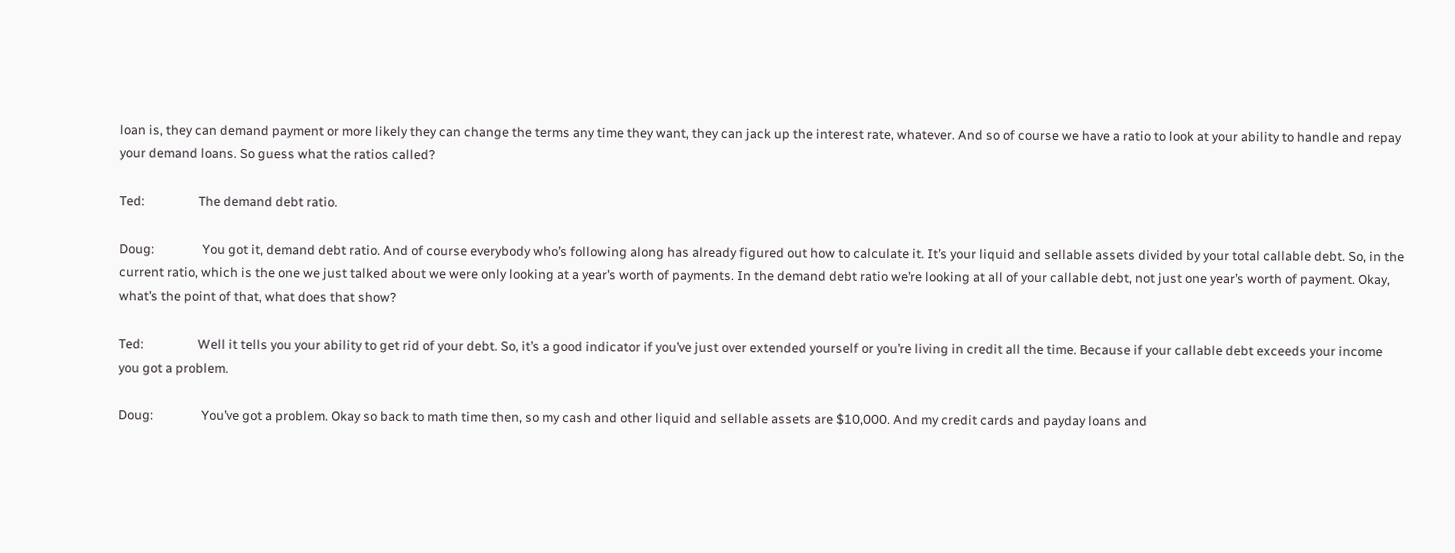loan is, they can demand payment or more likely they can change the terms any time they want, they can jack up the interest rate, whatever. And so of course we have a ratio to look at your ability to handle and repay your demand loans. So guess what the ratios called?

Ted:                  The demand debt ratio.

Doug:                You got it, demand debt ratio. And of course everybody who’s following along has already figured out how to calculate it. It’s your liquid and sellable assets divided by your total callable debt. So, in the current ratio, which is the one we just talked about we were only looking at a year’s worth of payments. In the demand debt ratio we’re looking at all of your callable debt, not just one year’s worth of payment. Okay, what’s the point of that, what does that show?

Ted:                  Well it tells you your ability to get rid of your debt. So, it’s a good indicator if you’ve just over extended yourself or you’re living in credit all the time. Because if your callable debt exceeds your income you got a problem.

Doug:                You’ve got a problem. Okay so back to math time then, so my cash and other liquid and sellable assets are $10,000. And my credit cards and payday loans and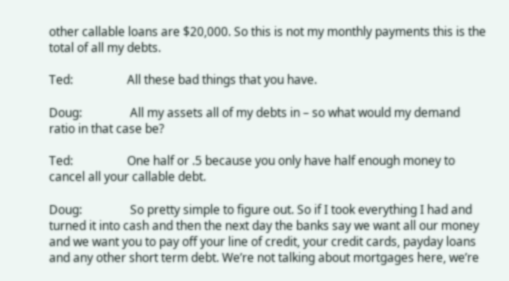other callable loans are $20,000. So this is not my monthly payments this is the total of all my debts.

Ted:                  All these bad things that you have.

Doug:                All my assets all of my debts in – so what would my demand ratio in that case be?

Ted:                  One half or .5 because you only have half enough money to cancel all your callable debt.

Doug:                So pretty simple to figure out. So if I took everything I had and turned it into cash and then the next day the banks say we want all our money and we want you to pay off your line of credit, your credit cards, payday loans and any other short term debt. We’re not talking about mortgages here, we’re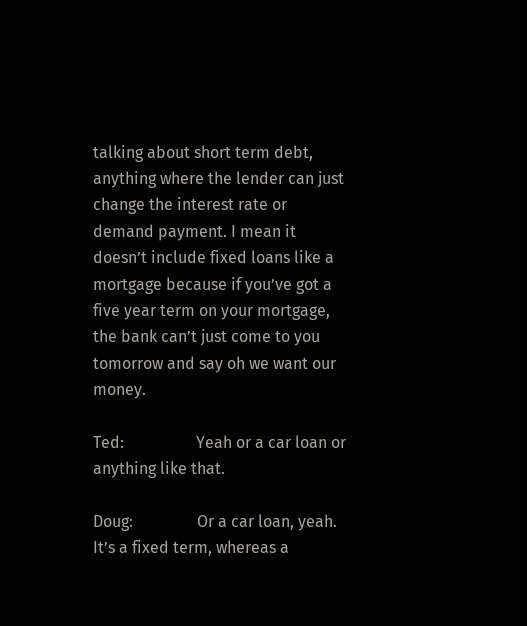talking about short term debt, anything where the lender can just change the interest rate or demand payment. I mean it doesn’t include fixed loans like a mortgage because if you’ve got a five year term on your mortgage, the bank can’t just come to you tomorrow and say oh we want our money.

Ted:                  Yeah or a car loan or anything like that.

Doug:                Or a car loan, yeah. It’s a fixed term, whereas a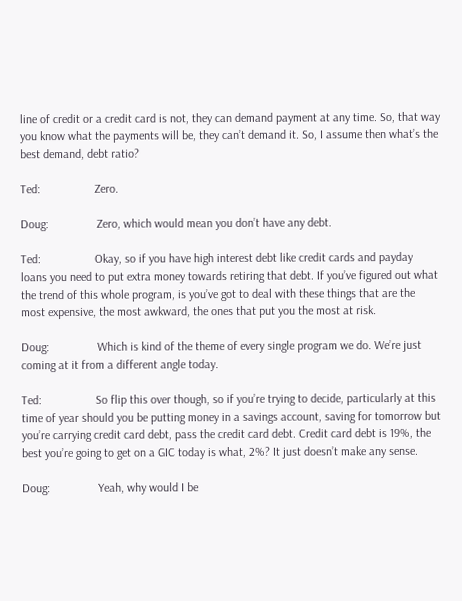line of credit or a credit card is not, they can demand payment at any time. So, that way you know what the payments will be, they can’t demand it. So, I assume then what’s the best demand, debt ratio?

Ted:                  Zero.

Doug:                Zero, which would mean you don’t have any debt.

Ted:                  Okay, so if you have high interest debt like credit cards and payday loans you need to put extra money towards retiring that debt. If you’ve figured out what the trend of this whole program, is you’ve got to deal with these things that are the most expensive, the most awkward, the ones that put you the most at risk.

Doug:                Which is kind of the theme of every single program we do. We’re just coming at it from a different angle today.

Ted:                  So flip this over though, so if you’re trying to decide, particularly at this time of year should you be putting money in a savings account, saving for tomorrow but you’re carrying credit card debt, pass the credit card debt. Credit card debt is 19%, the best you’re going to get on a GIC today is what, 2%? It just doesn’t make any sense.

Doug:                Yeah, why would I be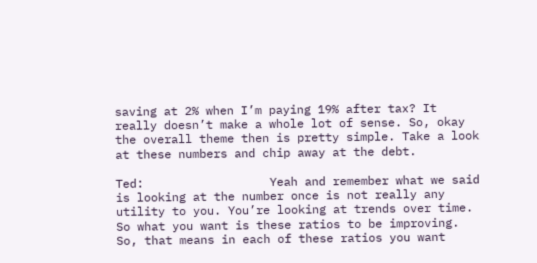saving at 2% when I’m paying 19% after tax? It really doesn’t make a whole lot of sense. So, okay the overall theme then is pretty simple. Take a look at these numbers and chip away at the debt.

Ted:                  Yeah and remember what we said is looking at the number once is not really any utility to you. You’re looking at trends over time. So what you want is these ratios to be improving. So, that means in each of these ratios you want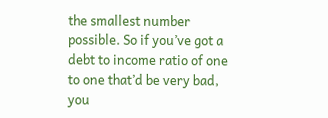the smallest number possible. So if you’ve got a debt to income ratio of one to one that’d be very bad, you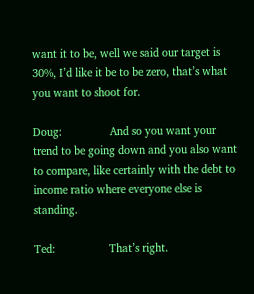want it to be, well we said our target is 30%, I’d like it be to be zero, that’s what you want to shoot for.

Doug:                And so you want your trend to be going down and you also want to compare, like certainly with the debt to income ratio where everyone else is standing.

Ted:                  That’s right.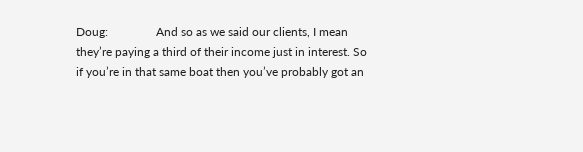Doug:                And so as we said our clients, I mean they’re paying a third of their income just in interest. So if you’re in that same boat then you’ve probably got an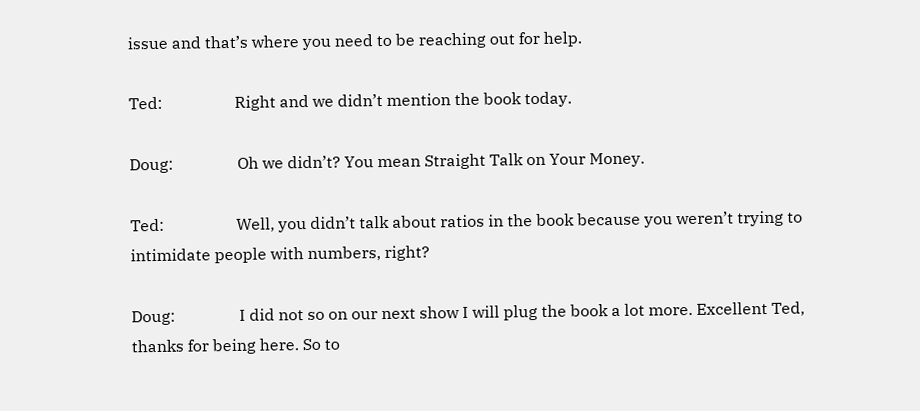issue and that’s where you need to be reaching out for help.

Ted:                  Right and we didn’t mention the book today.

Doug:                Oh we didn’t? You mean Straight Talk on Your Money.

Ted:                  Well, you didn’t talk about ratios in the book because you weren’t trying to intimidate people with numbers, right?

Doug:                I did not so on our next show I will plug the book a lot more. Excellent Ted, thanks for being here. So to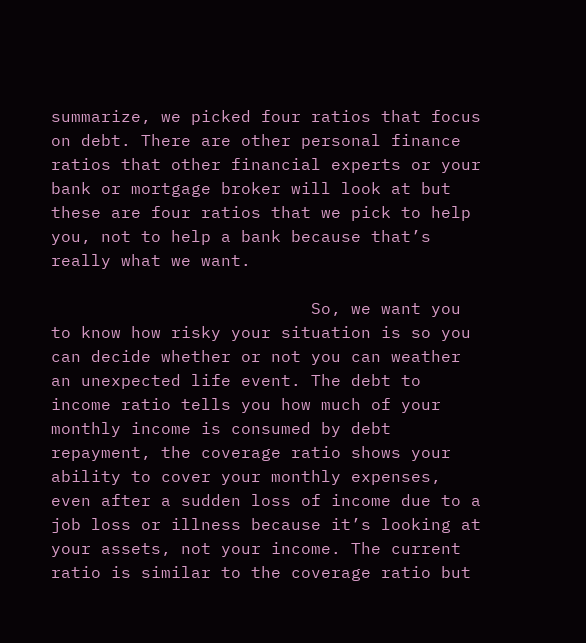summarize, we picked four ratios that focus on debt. There are other personal finance ratios that other financial experts or your bank or mortgage broker will look at but these are four ratios that we pick to help you, not to help a bank because that’s really what we want.

                          So, we want you to know how risky your situation is so you can decide whether or not you can weather an unexpected life event. The debt to income ratio tells you how much of your monthly income is consumed by debt repayment, the coverage ratio shows your ability to cover your monthly expenses, even after a sudden loss of income due to a job loss or illness because it’s looking at your assets, not your income. The current ratio is similar to the coverage ratio but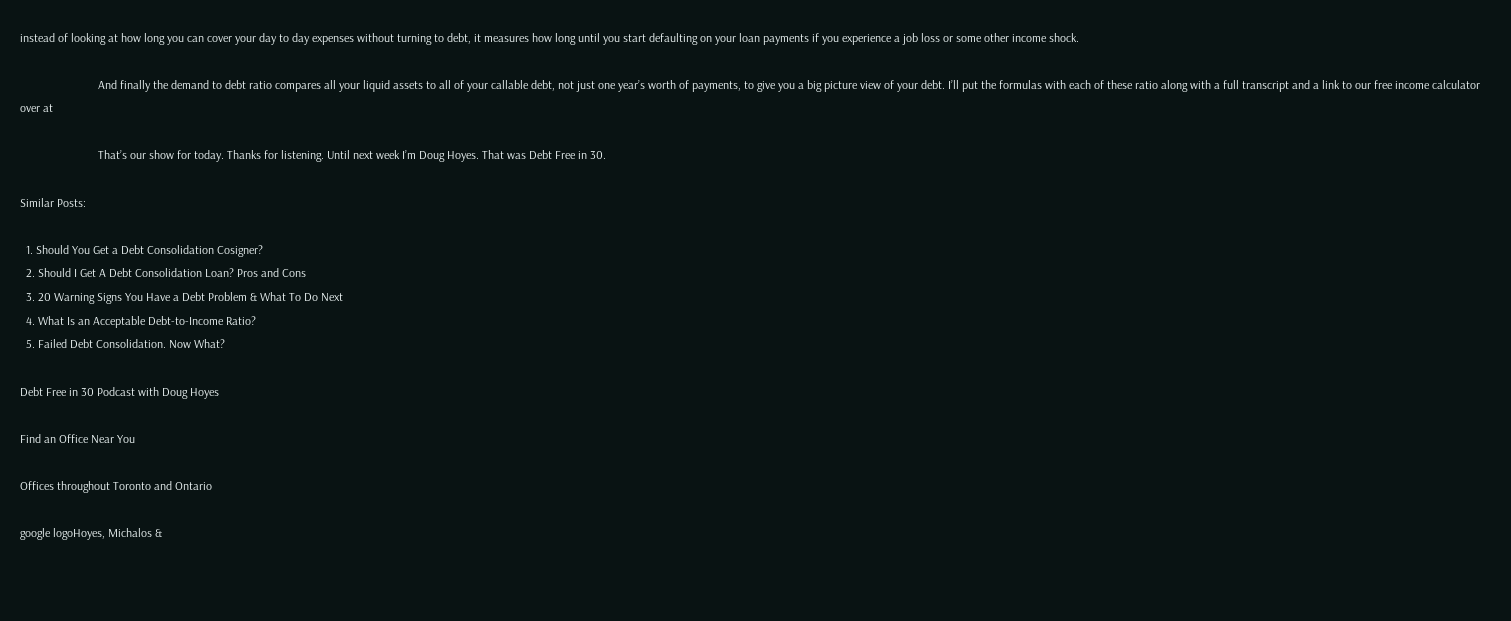instead of looking at how long you can cover your day to day expenses without turning to debt, it measures how long until you start defaulting on your loan payments if you experience a job loss or some other income shock.

                          And finally the demand to debt ratio compares all your liquid assets to all of your callable debt, not just one year’s worth of payments, to give you a big picture view of your debt. I’ll put the formulas with each of these ratio along with a full transcript and a link to our free income calculator over at

                          That’s our show for today. Thanks for listening. Until next week I’m Doug Hoyes. That was Debt Free in 30.

Similar Posts:

  1. Should You Get a Debt Consolidation Cosigner?
  2. Should I Get A Debt Consolidation Loan? Pros and Cons
  3. 20 Warning Signs You Have a Debt Problem & What To Do Next
  4. What Is an Acceptable Debt-to-Income Ratio?
  5. Failed Debt Consolidation. Now What?

Debt Free in 30 Podcast with Doug Hoyes

Find an Office Near You

Offices throughout Toronto and Ontario

google logoHoyes, Michalos &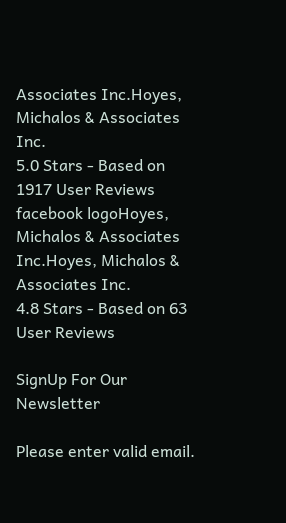Associates Inc.Hoyes, Michalos & Associates Inc.
5.0 Stars - Based on 1917 User Reviews
facebook logoHoyes, Michalos & Associates Inc.Hoyes, Michalos & Associates Inc.
4.8 Stars - Based on 63 User Reviews

SignUp For Our Newsletter

Please enter valid email.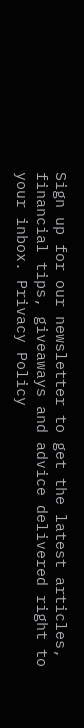Sign up for our newsletter to get the latest articles, financial tips, giveaways and advice delivered right to your inbox. Privacy Policy